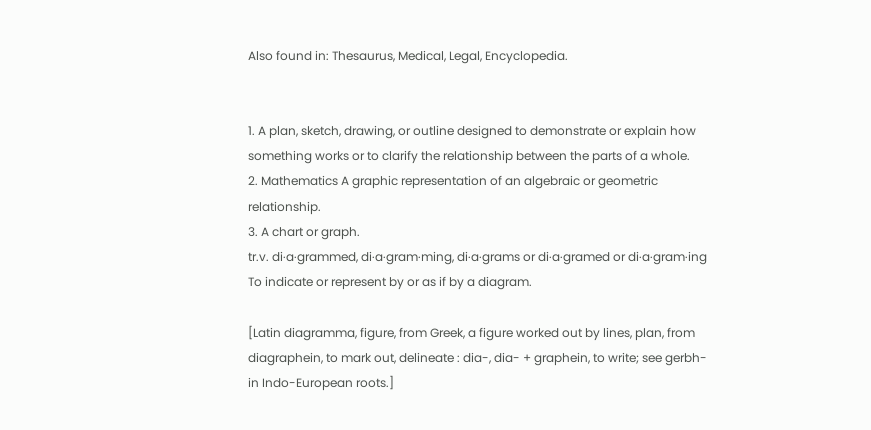Also found in: Thesaurus, Medical, Legal, Encyclopedia.


1. A plan, sketch, drawing, or outline designed to demonstrate or explain how something works or to clarify the relationship between the parts of a whole.
2. Mathematics A graphic representation of an algebraic or geometric relationship.
3. A chart or graph.
tr.v. di·a·grammed, di·a·gram·ming, di·a·grams or di·a·gramed or di·a·gram·ing
To indicate or represent by or as if by a diagram.

[Latin diagramma, figure, from Greek, a figure worked out by lines, plan, from diagraphein, to mark out, delineate : dia-, dia- + graphein, to write; see gerbh- in Indo-European roots.]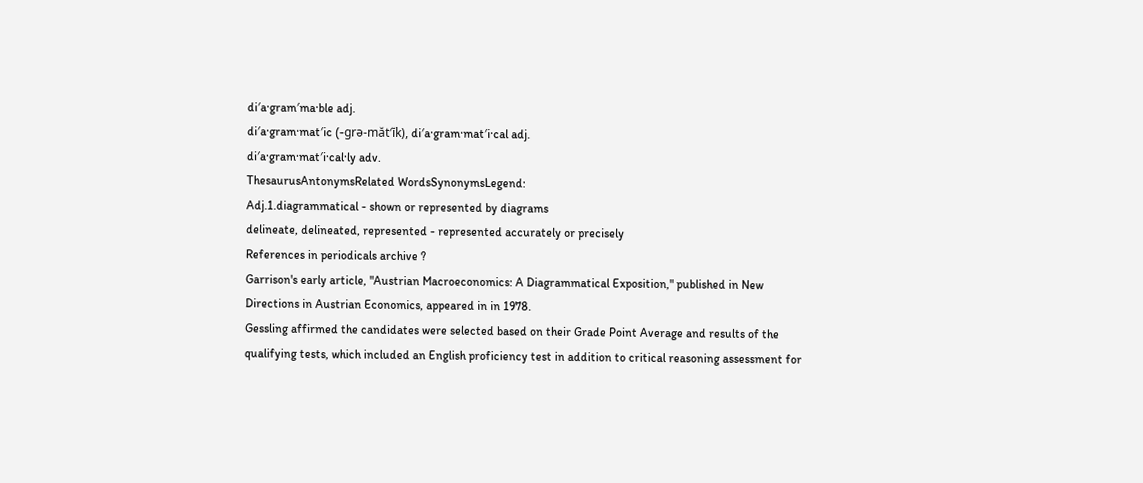di′a·gram′ma·ble adj.
di′a·gram·mat′ic (-grə-măt′ĭk), di′a·gram·mat′i·cal adj.
di′a·gram·mat′i·cal·ly adv.
ThesaurusAntonymsRelated WordsSynonymsLegend:
Adj.1.diagrammatical - shown or represented by diagrams
delineate, delineated, represented - represented accurately or precisely
References in periodicals archive ?
Garrison's early article, "Austrian Macroeconomics: A Diagrammatical Exposition," published in New Directions in Austrian Economics, appeared in in 1978.
Gessling affirmed the candidates were selected based on their Grade Point Average and results of the qualifying tests, which included an English proficiency test in addition to critical reasoning assessment for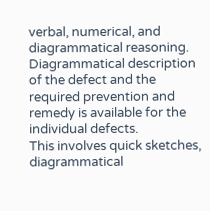verbal, numerical, and diagrammatical reasoning.
Diagrammatical description of the defect and the required prevention and remedy is available for the individual defects.
This involves quick sketches, diagrammatical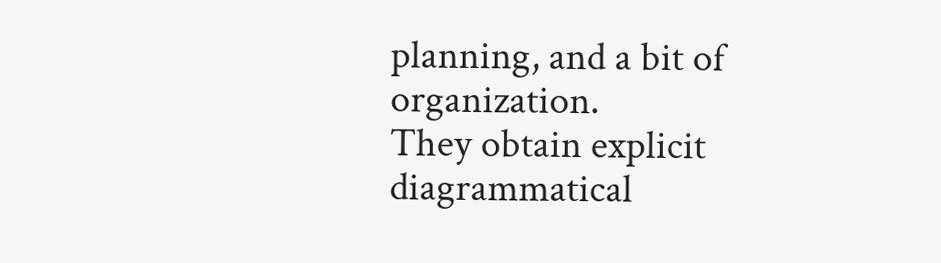planning, and a bit of organization.
They obtain explicit diagrammatical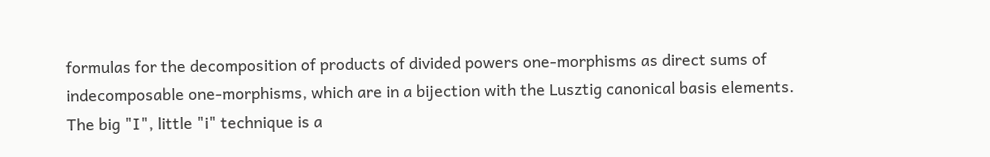formulas for the decomposition of products of divided powers one-morphisms as direct sums of indecomposable one-morphisms, which are in a bijection with the Lusztig canonical basis elements.
The big "I", little "i" technique is a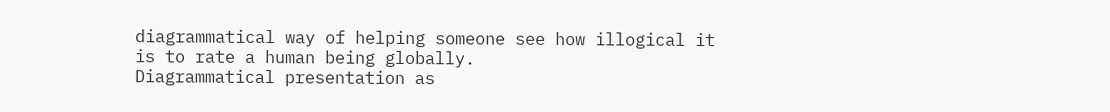diagrammatical way of helping someone see how illogical it is to rate a human being globally.
Diagrammatical presentation as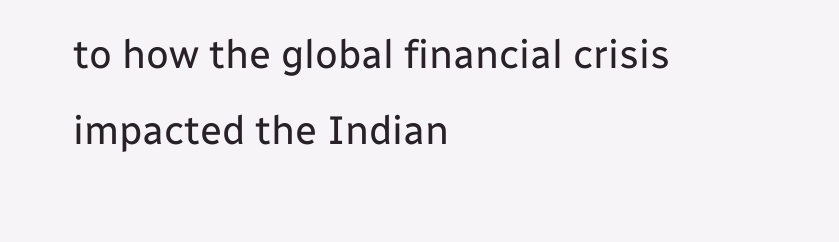to how the global financial crisis impacted the Indian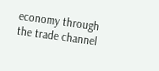economy through the trade channel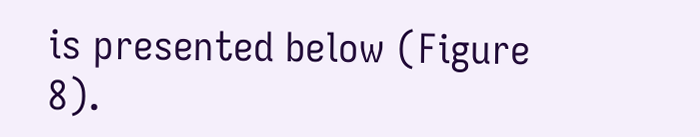is presented below (Figure 8).